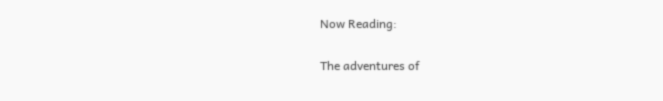Now Reading:

The adventures of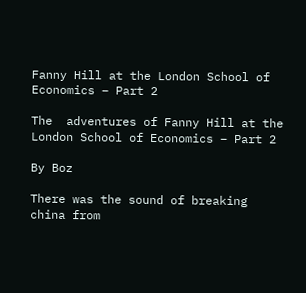Fanny Hill at the London School of Economics – Part 2

The  adventures of Fanny Hill at the London School of Economics – Part 2

By Boz

There was the sound of breaking china from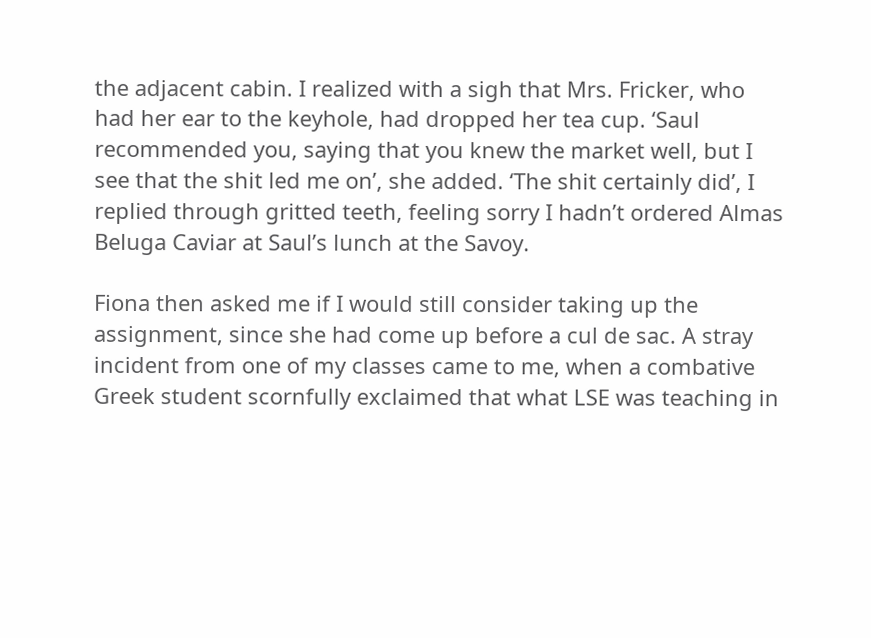the adjacent cabin. I realized with a sigh that Mrs. Fricker, who had her ear to the keyhole, had dropped her tea cup. ‘Saul recommended you, saying that you knew the market well, but I see that the shit led me on’, she added. ‘The shit certainly did’, I replied through gritted teeth, feeling sorry I hadn’t ordered Almas Beluga Caviar at Saul’s lunch at the Savoy.

Fiona then asked me if I would still consider taking up the assignment, since she had come up before a cul de sac. A stray incident from one of my classes came to me, when a combative Greek student scornfully exclaimed that what LSE was teaching in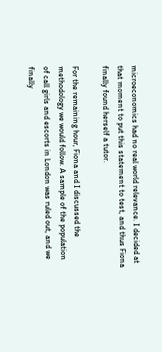microeconomics had no real world relevance. I decided at that moment to put this statement to test, and thus Fiona finally found herself a tutor.

For the remaining hour, Fiona and I discussed the methodology we would follow. A sample of the population of call girls and escorts in London was ruled out, and we finally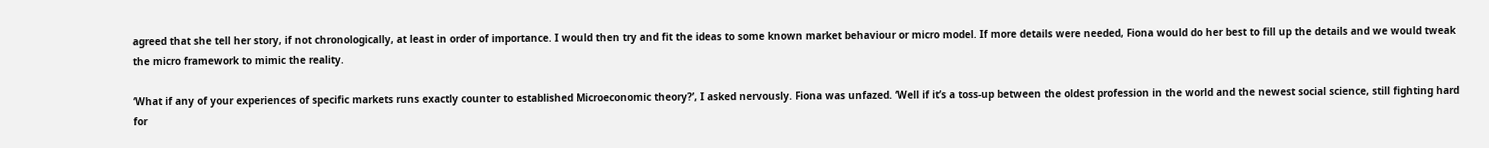agreed that she tell her story, if not chronologically, at least in order of importance. I would then try and fit the ideas to some known market behaviour or micro model. If more details were needed, Fiona would do her best to fill up the details and we would tweak the micro framework to mimic the reality.

‘What if any of your experiences of specific markets runs exactly counter to established Microeconomic theory?’, I asked nervously. Fiona was unfazed. ‘Well if it’s a toss-up between the oldest profession in the world and the newest social science, still fighting hard for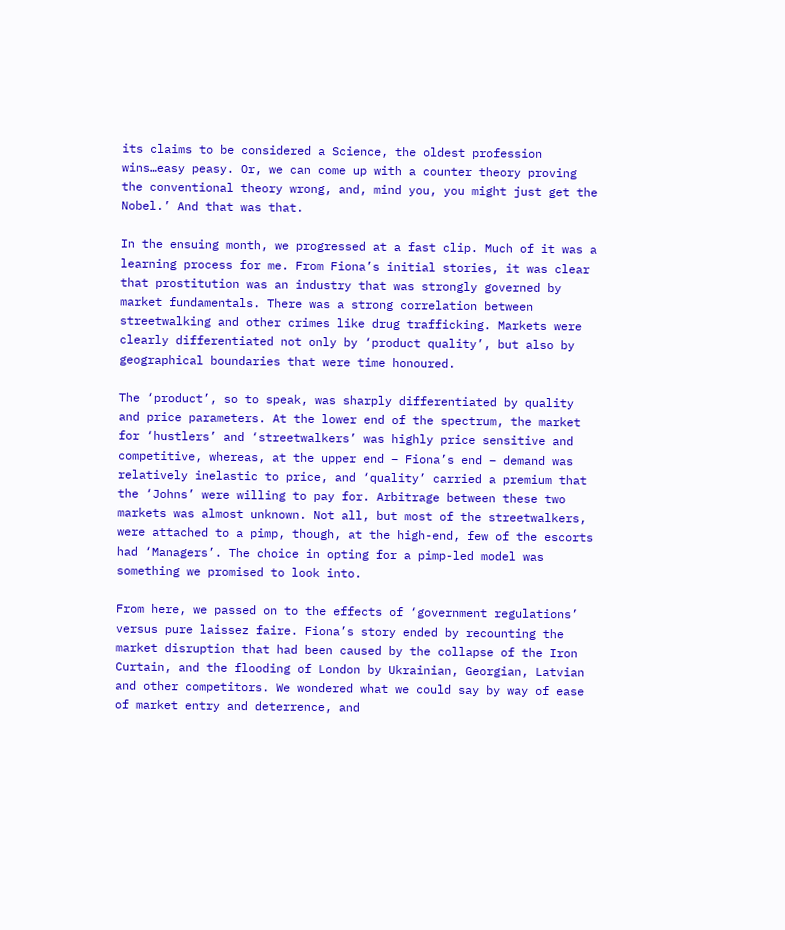its claims to be considered a Science, the oldest profession wins…easy peasy. Or, we can come up with a counter theory proving the conventional theory wrong, and, mind you, you might just get the Nobel.’ And that was that.

In the ensuing month, we progressed at a fast clip. Much of it was a learning process for me. From Fiona’s initial stories, it was clear that prostitution was an industry that was strongly governed by market fundamentals. There was a strong correlation between streetwalking and other crimes like drug trafficking. Markets were clearly differentiated not only by ‘product quality’, but also by geographical boundaries that were time honoured.

The ‘product’, so to speak, was sharply differentiated by quality and price parameters. At the lower end of the spectrum, the market for ‘hustlers’ and ‘streetwalkers’ was highly price sensitive and competitive, whereas, at the upper end – Fiona’s end – demand was relatively inelastic to price, and ‘quality’ carried a premium that the ‘Johns’ were willing to pay for. Arbitrage between these two markets was almost unknown. Not all, but most of the streetwalkers, were attached to a pimp, though, at the high-end, few of the escorts had ‘Managers’. The choice in opting for a pimp-led model was something we promised to look into.

From here, we passed on to the effects of ‘government regulations’ versus pure laissez faire. Fiona’s story ended by recounting the market disruption that had been caused by the collapse of the Iron Curtain, and the flooding of London by Ukrainian, Georgian, Latvian and other competitors. We wondered what we could say by way of ease of market entry and deterrence, and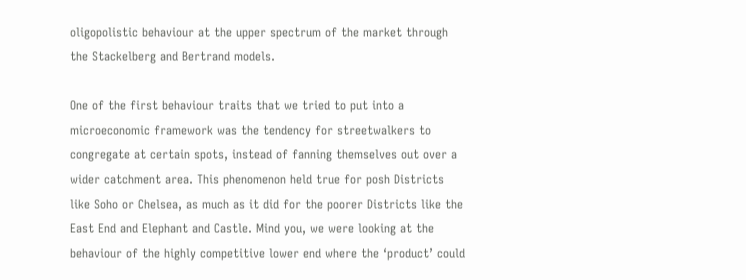oligopolistic behaviour at the upper spectrum of the market through the Stackelberg and Bertrand models.

One of the first behaviour traits that we tried to put into a microeconomic framework was the tendency for streetwalkers to congregate at certain spots, instead of fanning themselves out over a wider catchment area. This phenomenon held true for posh Districts like Soho or Chelsea, as much as it did for the poorer Districts like the East End and Elephant and Castle. Mind you, we were looking at the behaviour of the highly competitive lower end where the ‘product’ could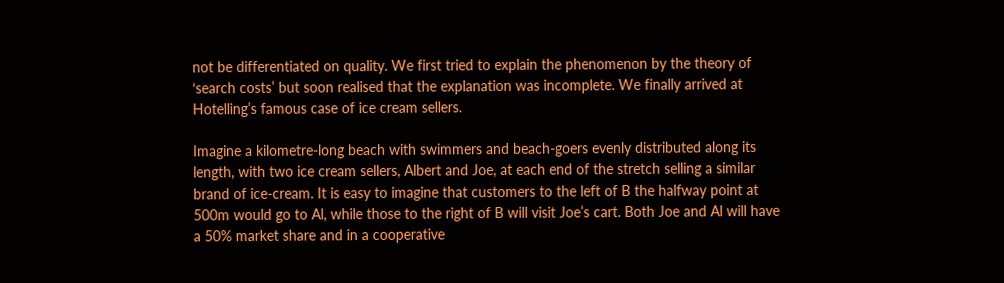not be differentiated on quality. We first tried to explain the phenomenon by the theory of ‘search costs’ but soon realised that the explanation was incomplete. We finally arrived at Hotelling’s famous case of ice cream sellers.

Imagine a kilometre-long beach with swimmers and beach-goers evenly distributed along its length, with two ice cream sellers, Albert and Joe, at each end of the stretch selling a similar brand of ice-cream. It is easy to imagine that customers to the left of B the halfway point at 500m would go to Al, while those to the right of B will visit Joe’s cart. Both Joe and Al will have a 50% market share and in a cooperative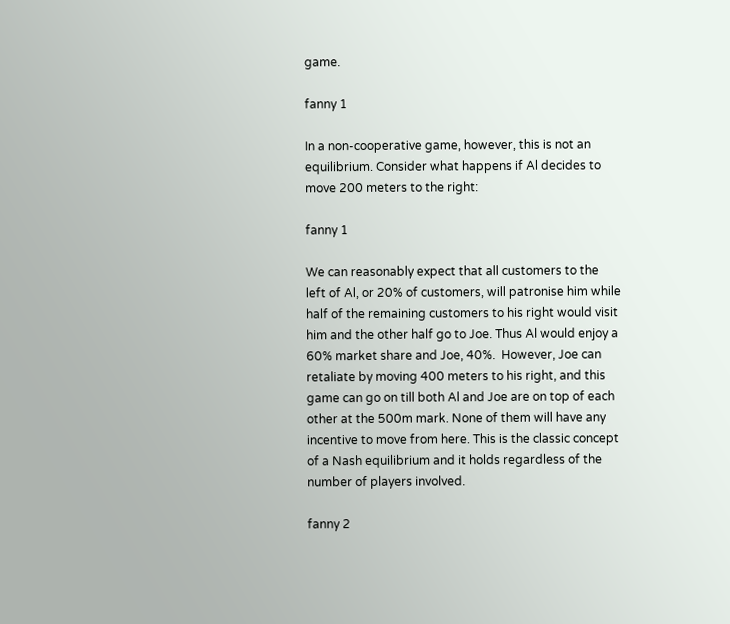game.

fanny 1

In a non-cooperative game, however, this is not an equilibrium. Consider what happens if Al decides to move 200 meters to the right:

fanny 1

We can reasonably expect that all customers to the left of Al, or 20% of customers, will patronise him while half of the remaining customers to his right would visit him and the other half go to Joe. Thus Al would enjoy a 60% market share and Joe, 40%.  However, Joe can retaliate by moving 400 meters to his right, and this game can go on till both Al and Joe are on top of each other at the 500m mark. None of them will have any incentive to move from here. This is the classic concept of a Nash equilibrium and it holds regardless of the number of players involved.

fanny 2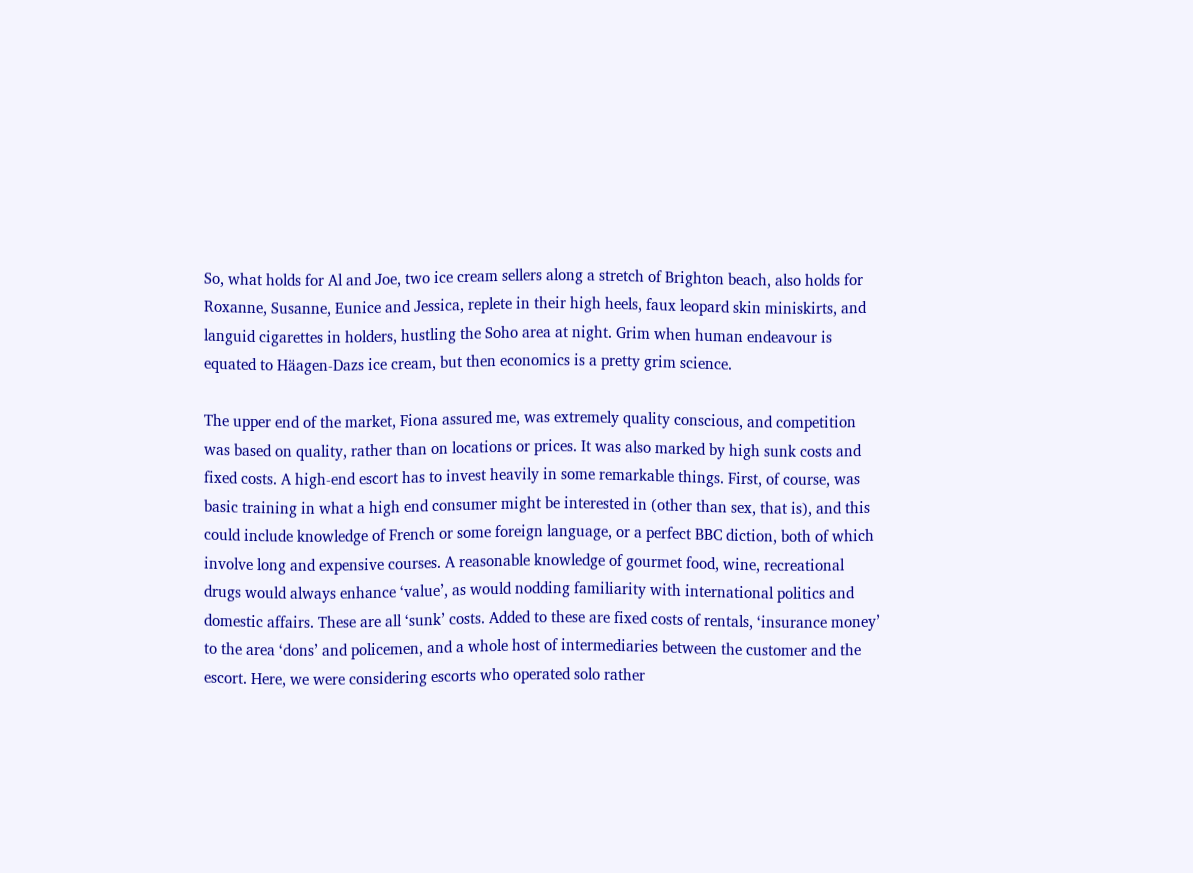So, what holds for Al and Joe, two ice cream sellers along a stretch of Brighton beach, also holds for Roxanne, Susanne, Eunice and Jessica, replete in their high heels, faux leopard skin miniskirts, and languid cigarettes in holders, hustling the Soho area at night. Grim when human endeavour is equated to Häagen-Dazs ice cream, but then economics is a pretty grim science.

The upper end of the market, Fiona assured me, was extremely quality conscious, and competition was based on quality, rather than on locations or prices. It was also marked by high sunk costs and fixed costs. A high-end escort has to invest heavily in some remarkable things. First, of course, was basic training in what a high end consumer might be interested in (other than sex, that is), and this could include knowledge of French or some foreign language, or a perfect BBC diction, both of which involve long and expensive courses. A reasonable knowledge of gourmet food, wine, recreational drugs would always enhance ‘value’, as would nodding familiarity with international politics and domestic affairs. These are all ‘sunk’ costs. Added to these are fixed costs of rentals, ‘insurance money’ to the area ‘dons’ and policemen, and a whole host of intermediaries between the customer and the escort. Here, we were considering escorts who operated solo rather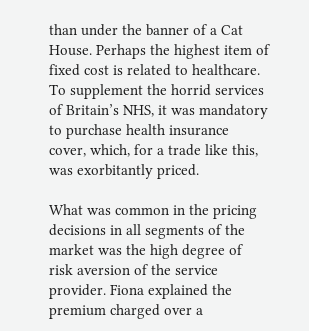than under the banner of a Cat House. Perhaps the highest item of fixed cost is related to healthcare. To supplement the horrid services of Britain’s NHS, it was mandatory to purchase health insurance cover, which, for a trade like this, was exorbitantly priced.

What was common in the pricing decisions in all segments of the market was the high degree of risk aversion of the service provider. Fiona explained the premium charged over a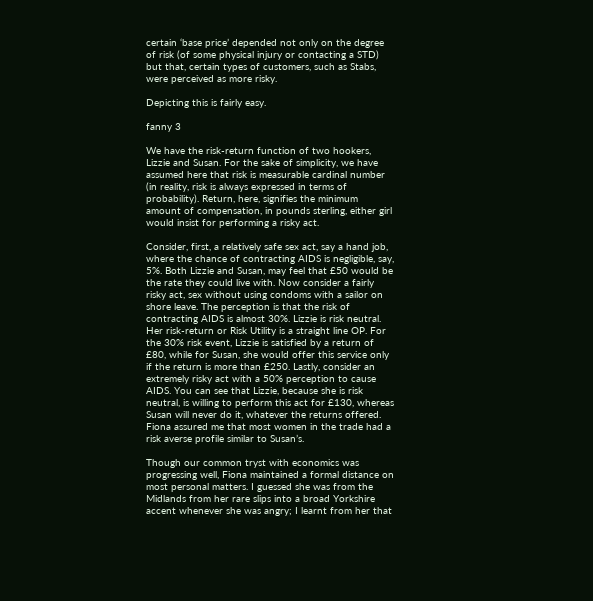certain ‘base price’ depended not only on the degree of risk (of some physical injury or contacting a STD) but that, certain types of customers, such as Stabs, were perceived as more risky.

Depicting this is fairly easy.

fanny 3

We have the risk-return function of two hookers, Lizzie and Susan. For the sake of simplicity, we have assumed here that risk is measurable cardinal number (in reality, risk is always expressed in terms of probability). Return, here, signifies the minimum amount of compensation, in pounds sterling, either girl would insist for performing a risky act.

Consider, first, a relatively safe sex act, say a hand job, where the chance of contracting AIDS is negligible, say, 5%. Both Lizzie and Susan, may feel that £50 would be the rate they could live with. Now consider a fairly risky act, sex without using condoms with a sailor on shore leave. The perception is that the risk of contracting AIDS is almost 30%. Lizzie is risk neutral. Her risk-return or Risk Utility is a straight line OP. For the 30% risk event, Lizzie is satisfied by a return of £80, while for Susan, she would offer this service only if the return is more than £250. Lastly, consider an extremely risky act with a 50% perception to cause AIDS. You can see that Lizzie, because she is risk neutral, is willing to perform this act for £130, whereas Susan will never do it, whatever the returns offered. Fiona assured me that most women in the trade had a risk averse profile similar to Susan’s.

Though our common tryst with economics was progressing well, Fiona maintained a formal distance on most personal matters. I guessed she was from the Midlands from her rare slips into a broad Yorkshire accent whenever she was angry; I learnt from her that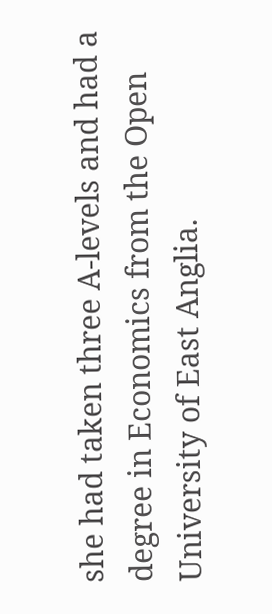she had taken three A-levels and had a degree in Economics from the Open University of East Anglia.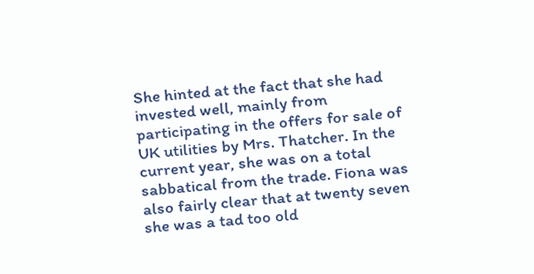She hinted at the fact that she had invested well, mainly from participating in the offers for sale of UK utilities by Mrs. Thatcher. In the current year, she was on a total sabbatical from the trade. Fiona was also fairly clear that at twenty seven she was a tad too old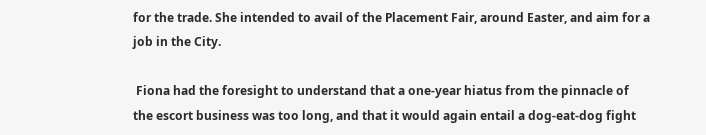for the trade. She intended to avail of the Placement Fair, around Easter, and aim for a job in the City.

 Fiona had the foresight to understand that a one-year hiatus from the pinnacle of the escort business was too long, and that it would again entail a dog-eat-dog fight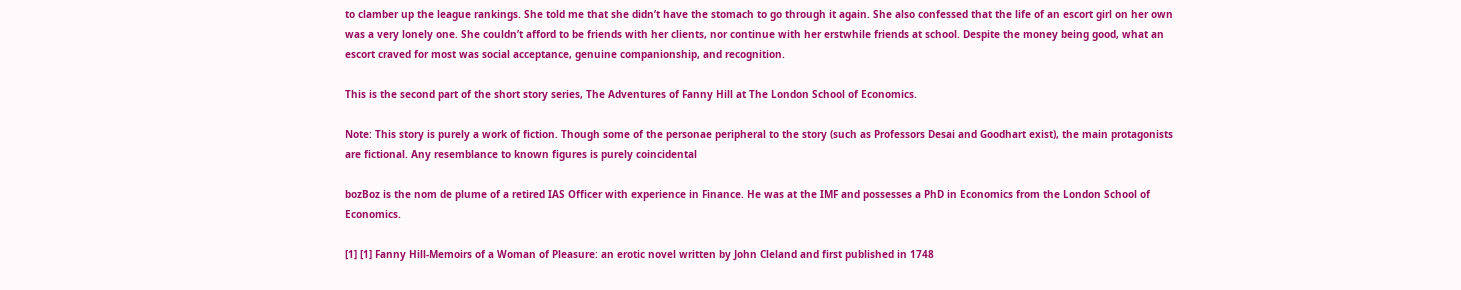to clamber up the league rankings. She told me that she didn’t have the stomach to go through it again. She also confessed that the life of an escort girl on her own was a very lonely one. She couldn’t afford to be friends with her clients, nor continue with her erstwhile friends at school. Despite the money being good, what an escort craved for most was social acceptance, genuine companionship, and recognition.

This is the second part of the short story series, The Adventures of Fanny Hill at The London School of Economics.

Note: This story is purely a work of fiction. Though some of the personae peripheral to the story (such as Professors Desai and Goodhart exist), the main protagonists are fictional. Any resemblance to known figures is purely coincidental

bozBoz is the nom de plume of a retired IAS Officer with experience in Finance. He was at the IMF and possesses a PhD in Economics from the London School of Economics.

[1] [1] Fanny Hill-Memoirs of a Woman of Pleasure: an erotic novel written by John Cleland and first published in 1748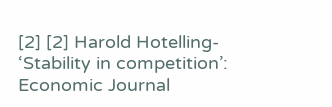[2] [2] Harold Hotelling- ‘Stability in competition’: Economic Journal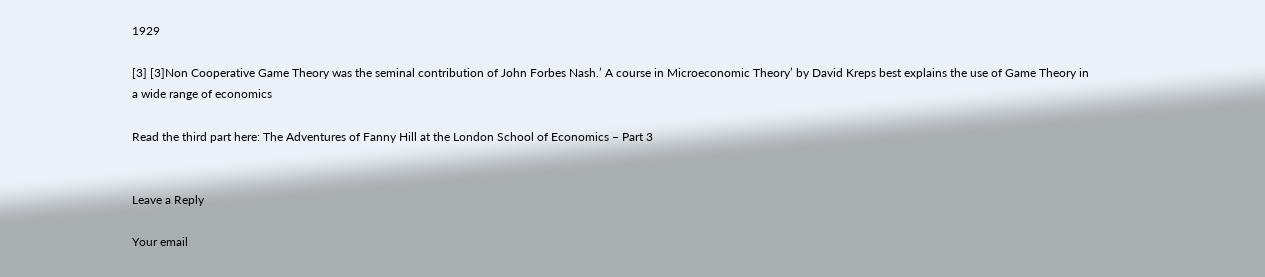1929

[3] [3]Non Cooperative Game Theory was the seminal contribution of John Forbes Nash.’ A course in Microeconomic Theory’ by David Kreps best explains the use of Game Theory in a wide range of economics

Read the third part here: The Adventures of Fanny Hill at the London School of Economics – Part 3


Leave a Reply

Your email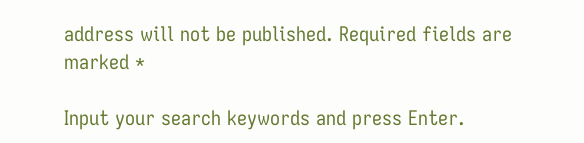address will not be published. Required fields are marked *

Input your search keywords and press Enter.